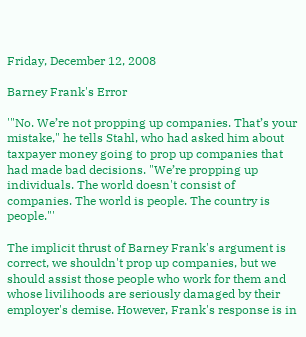Friday, December 12, 2008

Barney Frank's Error

'"No. We’re not propping up companies. That’s your mistake," he tells Stahl, who had asked him about taxpayer money going to prop up companies that had made bad decisions. "We’re propping up individuals. The world doesn't consist of companies. The world is people. The country is people."'

The implicit thrust of Barney Frank's argument is correct, we shouldn't prop up companies, but we should assist those people who work for them and whose livilihoods are seriously damaged by their employer's demise. However, Frank's response is in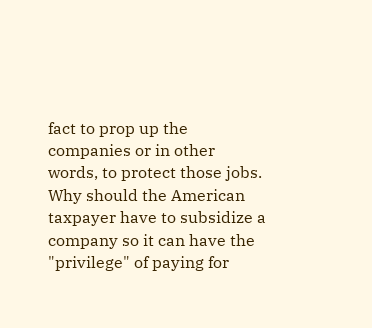fact to prop up the companies or in other words, to protect those jobs.  Why should the American taxpayer have to subsidize a company so it can have the "privilege" of paying for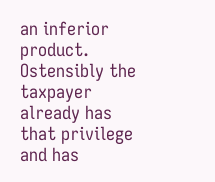an inferior product.  Ostensibly the taxpayer already has that privilege and has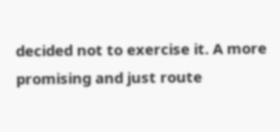decided not to exercise it. A more promising and just route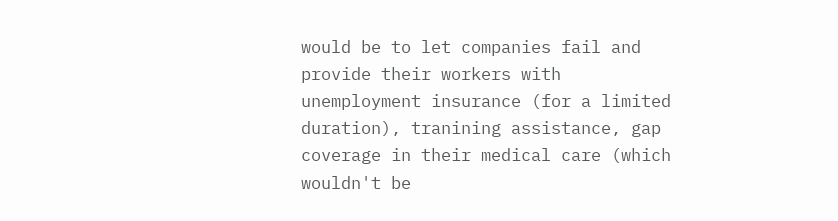would be to let companies fail and provide their workers with unemployment insurance (for a limited duration), tranining assistance, gap coverage in their medical care (which wouldn't be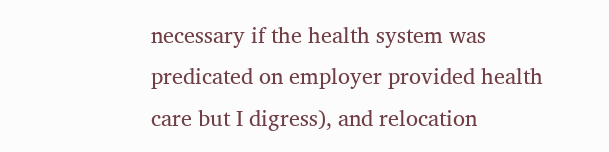necessary if the health system was predicated on employer provided health care but I digress), and relocation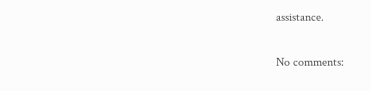assistance.

No comments: